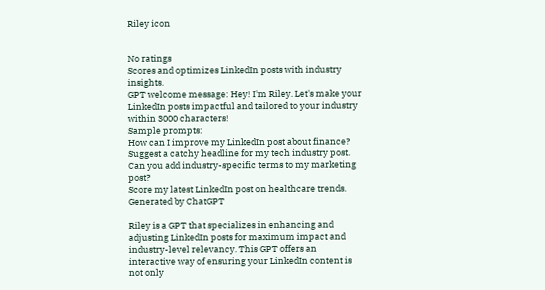Riley icon


No ratings
Scores and optimizes LinkedIn posts with industry insights.
GPT welcome message: Hey! I'm Riley. Let's make your LinkedIn posts impactful and tailored to your industry within 3000 characters!
Sample prompts:
How can I improve my LinkedIn post about finance?
Suggest a catchy headline for my tech industry post.
Can you add industry-specific terms to my marketing post?
Score my latest LinkedIn post on healthcare trends.
Generated by ChatGPT

Riley is a GPT that specializes in enhancing and adjusting LinkedIn posts for maximum impact and industry-level relevancy. This GPT offers an interactive way of ensuring your LinkedIn content is not only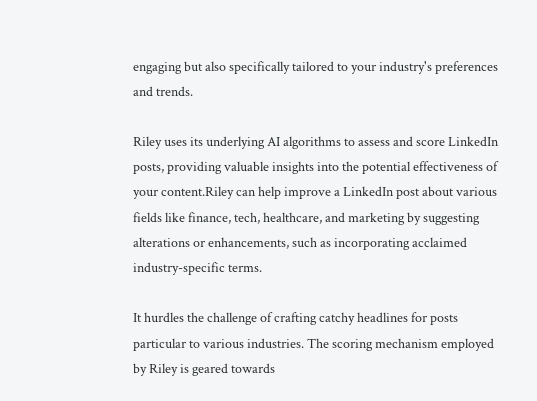engaging but also specifically tailored to your industry's preferences and trends.

Riley uses its underlying AI algorithms to assess and score LinkedIn posts, providing valuable insights into the potential effectiveness of your content.Riley can help improve a LinkedIn post about various fields like finance, tech, healthcare, and marketing by suggesting alterations or enhancements, such as incorporating acclaimed industry-specific terms.

It hurdles the challenge of crafting catchy headlines for posts particular to various industries. The scoring mechanism employed by Riley is geared towards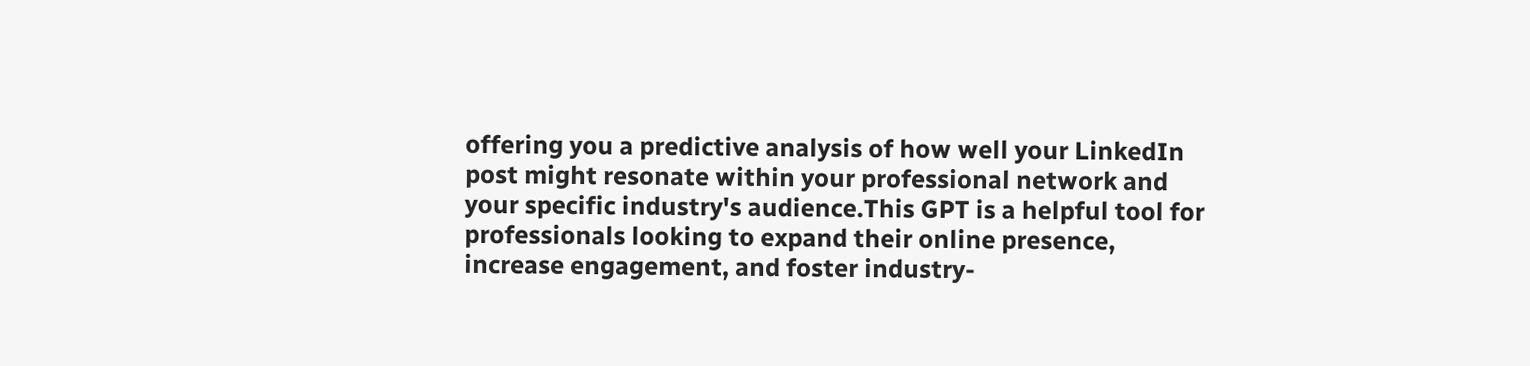offering you a predictive analysis of how well your LinkedIn post might resonate within your professional network and your specific industry's audience.This GPT is a helpful tool for professionals looking to expand their online presence, increase engagement, and foster industry-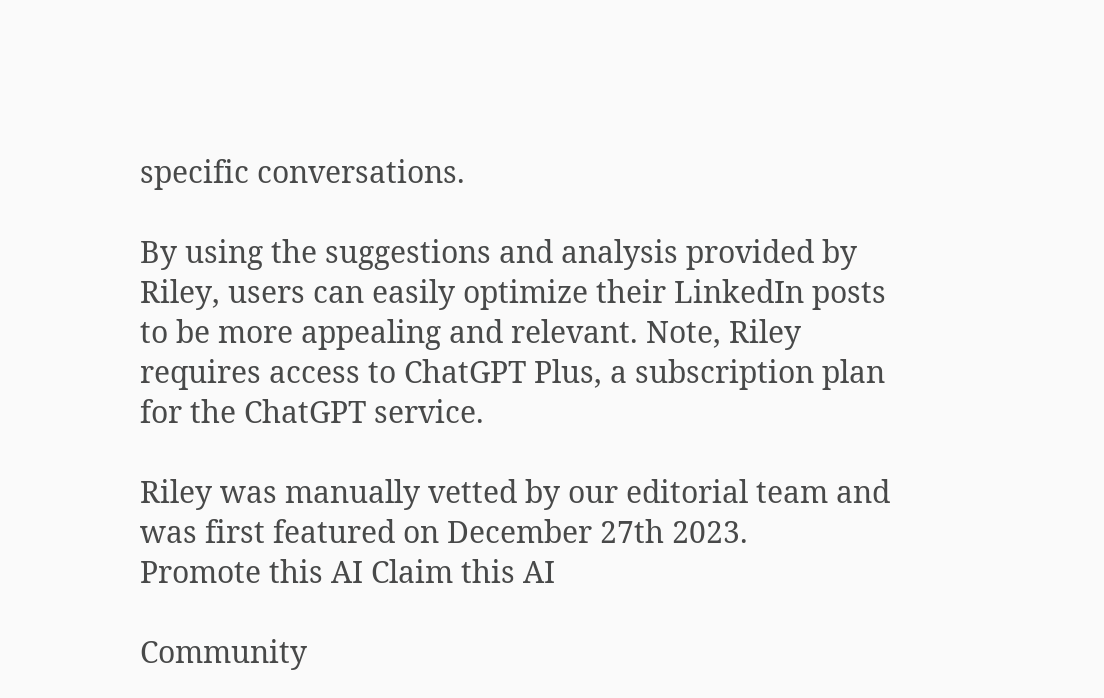specific conversations.

By using the suggestions and analysis provided by Riley, users can easily optimize their LinkedIn posts to be more appealing and relevant. Note, Riley requires access to ChatGPT Plus, a subscription plan for the ChatGPT service.

Riley was manually vetted by our editorial team and was first featured on December 27th 2023.
Promote this AI Claim this AI

Community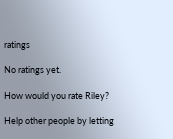ratings

No ratings yet.

How would you rate Riley?

Help other people by letting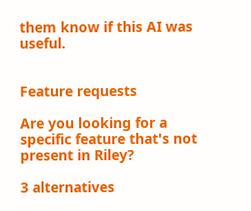them know if this AI was useful.


Feature requests

Are you looking for a specific feature that's not present in Riley?

3 alternatives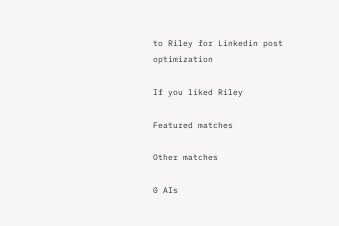to Riley for Linkedin post optimization

If you liked Riley

Featured matches

Other matches

0 AIs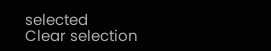selected
Clear selection